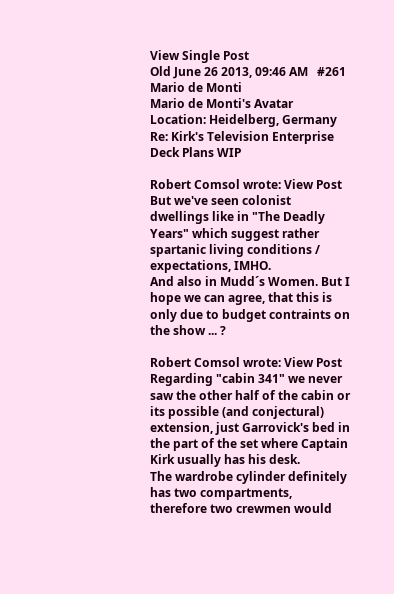View Single Post
Old June 26 2013, 09:46 AM   #261
Mario de Monti
Mario de Monti's Avatar
Location: Heidelberg, Germany
Re: Kirk's Television Enterprise Deck Plans WIP

Robert Comsol wrote: View Post
But we've seen colonist dwellings like in "The Deadly Years" which suggest rather spartanic living conditions / expectations, IMHO.
And also in Mudd´s Women. But I hope we can agree, that this is only due to budget contraints on the show ... ?

Robert Comsol wrote: View Post
Regarding "cabin 341" we never saw the other half of the cabin or its possible (and conjectural) extension, just Garrovick's bed in the part of the set where Captain Kirk usually has his desk.
The wardrobe cylinder definitely has two compartments, therefore two crewmen would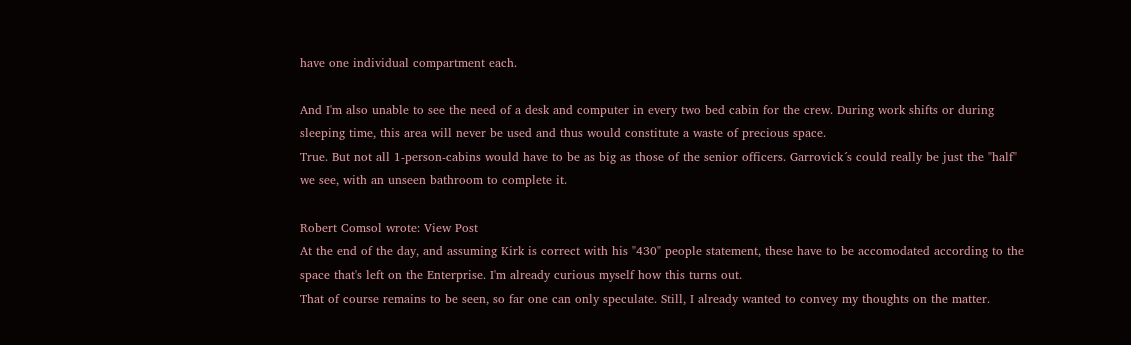have one individual compartment each.

And I'm also unable to see the need of a desk and computer in every two bed cabin for the crew. During work shifts or during sleeping time, this area will never be used and thus would constitute a waste of precious space.
True. But not all 1-person-cabins would have to be as big as those of the senior officers. Garrovick´s could really be just the "half" we see, with an unseen bathroom to complete it.

Robert Comsol wrote: View Post
At the end of the day, and assuming Kirk is correct with his "430" people statement, these have to be accomodated according to the space that's left on the Enterprise. I'm already curious myself how this turns out.
That of course remains to be seen, so far one can only speculate. Still, I already wanted to convey my thoughts on the matter.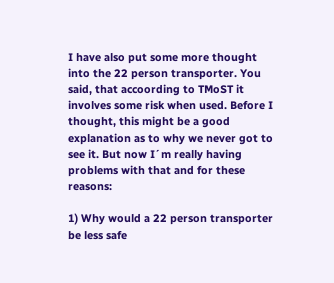I have also put some more thought into the 22 person transporter. You said, that accoording to TMoST it involves some risk when used. Before I thought, this might be a good explanation as to why we never got to see it. But now I´m really having problems with that and for these reasons:

1) Why would a 22 person transporter be less safe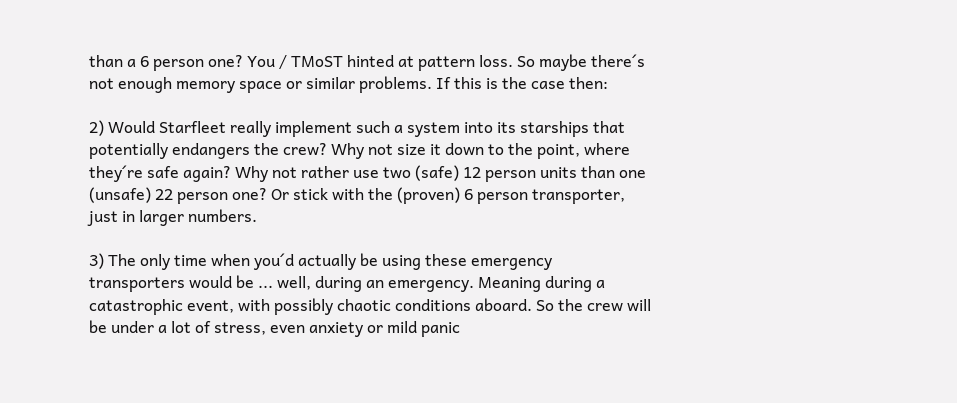than a 6 person one? You / TMoST hinted at pattern loss. So maybe there´s not enough memory space or similar problems. If this is the case then:

2) Would Starfleet really implement such a system into its starships that potentially endangers the crew? Why not size it down to the point, where they´re safe again? Why not rather use two (safe) 12 person units than one (unsafe) 22 person one? Or stick with the (proven) 6 person transporter, just in larger numbers.

3) The only time when you´d actually be using these emergency transporters would be ... well, during an emergency. Meaning during a catastrophic event, with possibly chaotic conditions aboard. So the crew will be under a lot of stress, even anxiety or mild panic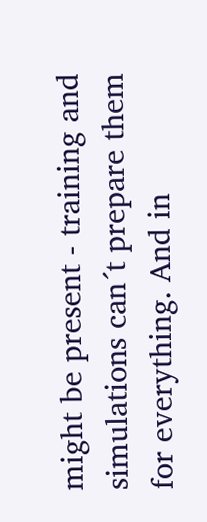might be present - training and simulations can´t prepare them for everything. And in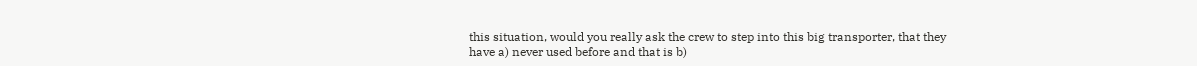this situation, would you really ask the crew to step into this big transporter, that they have a) never used before and that is b)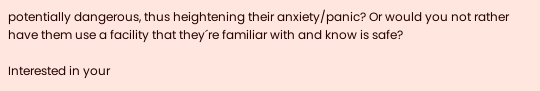potentially dangerous, thus heightening their anxiety/panic? Or would you not rather have them use a facility that they´re familiar with and know is safe?

Interested in your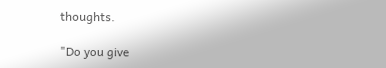thoughts.

"Do you give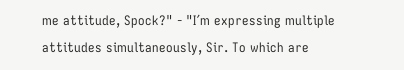me attitude, Spock?" - "I´m expressing multiple attitudes simultaneously, Sir. To which are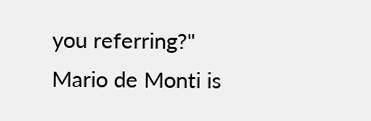you referring?"
Mario de Monti is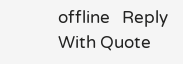offline   Reply With Quote